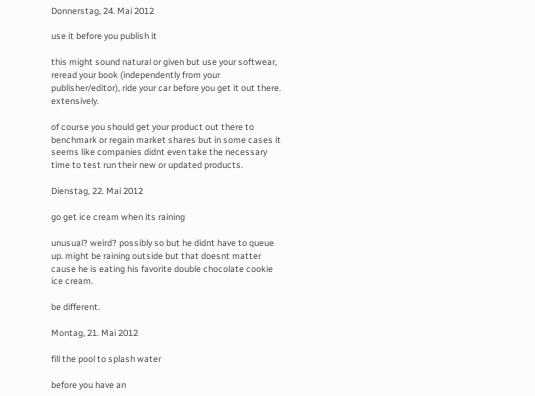Donnerstag, 24. Mai 2012

use it before you publish it

this might sound natural or given but use your softwear, reread your book (independently from your publisher/editor), ride your car before you get it out there. extensively.

of course you should get your product out there to benchmark or regain market shares but in some cases it seems like companies didnt even take the necessary time to test run their new or updated products.

Dienstag, 22. Mai 2012

go get ice cream when its raining

unusual? weird? possibly so but he didnt have to queue up. might be raining outside but that doesnt matter cause he is eating his favorite double chocolate cookie ice cream.

be different.

Montag, 21. Mai 2012

fill the pool to splash water

before you have an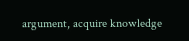argument, acquire knowledge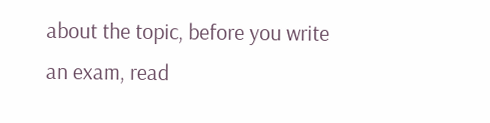about the topic, before you write an exam, read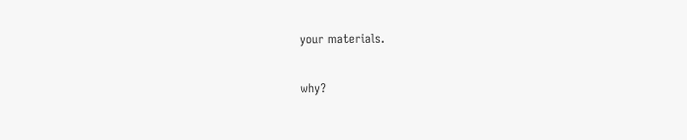your materials.

why?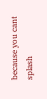because you cant splash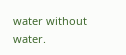water without water.